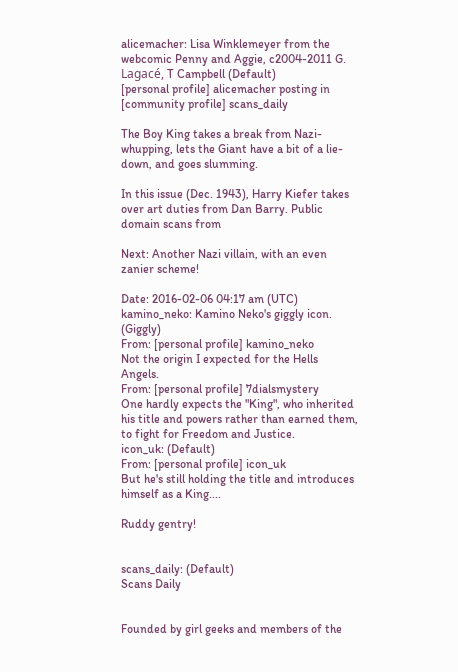alicemacher: Lisa Winklemeyer from the webcomic Penny and Aggie, c2004-2011 G. Lagacé, T Campbell (Default)
[personal profile] alicemacher posting in [community profile] scans_daily

The Boy King takes a break from Nazi-whupping, lets the Giant have a bit of a lie-down, and goes slumming.

In this issue (Dec. 1943), Harry Kiefer takes over art duties from Dan Barry. Public domain scans from

Next: Another Nazi villain, with an even zanier scheme!

Date: 2016-02-06 04:17 am (UTC)
kamino_neko: Kamino Neko's giggly icon. (Giggly)
From: [personal profile] kamino_neko
Not the origin I expected for the Hells Angels.
From: [personal profile] 7dialsmystery
One hardly expects the "King", who inherited his title and powers rather than earned them, to fight for Freedom and Justice.
icon_uk: (Default)
From: [personal profile] icon_uk
But he's still holding the title and introduces himself as a King....

Ruddy gentry!


scans_daily: (Default)
Scans Daily


Founded by girl geeks and members of the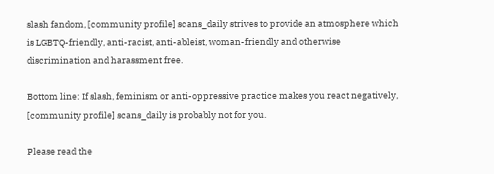slash fandom, [community profile] scans_daily strives to provide an atmosphere which is LGBTQ-friendly, anti-racist, anti-ableist, woman-friendly and otherwise discrimination and harassment free.

Bottom line: If slash, feminism or anti-oppressive practice makes you react negatively, [community profile] scans_daily is probably not for you.

Please read the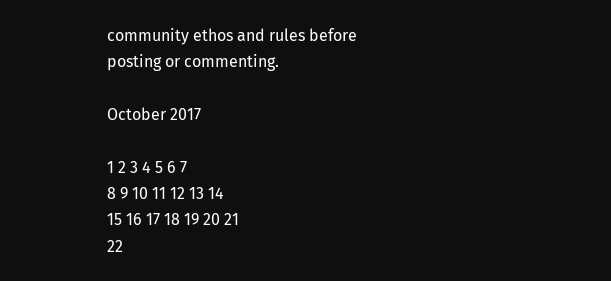community ethos and rules before posting or commenting.

October 2017

1 2 3 4 5 6 7
8 9 10 11 12 13 14
15 16 17 18 19 20 21
22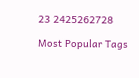23 2425262728

Most Popular Tags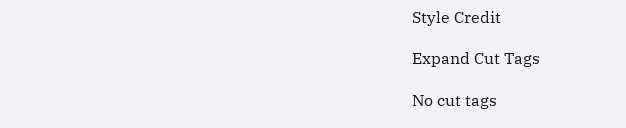Style Credit

Expand Cut Tags

No cut tags